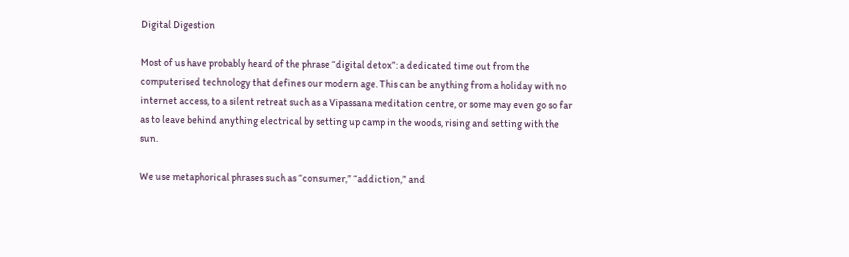Digital Digestion

Most of us have probably heard of the phrase “digital detox”: a dedicated time out from the computerised technology that defines our modern age. This can be anything from a holiday with no internet access, to a silent retreat such as a Vipassana meditation centre, or some may even go so far as to leave behind anything electrical by setting up camp in the woods, rising and setting with the sun.

We use metaphorical phrases such as “consumer,” “addiction,” and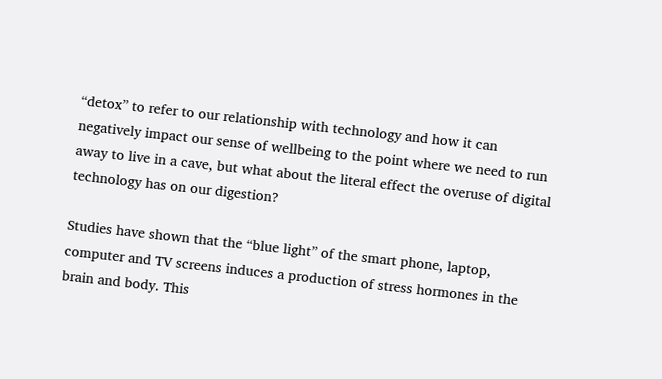“detox” to refer to our relationship with technology and how it can negatively impact our sense of wellbeing to the point where we need to run away to live in a cave, but what about the literal effect the overuse of digital technology has on our digestion?

Studies have shown that the “blue light” of the smart phone, laptop, computer and TV screens induces a production of stress hormones in the brain and body. This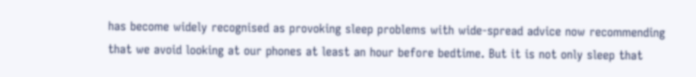has become widely recognised as provoking sleep problems with wide-spread advice now recommending that we avoid looking at our phones at least an hour before bedtime. But it is not only sleep that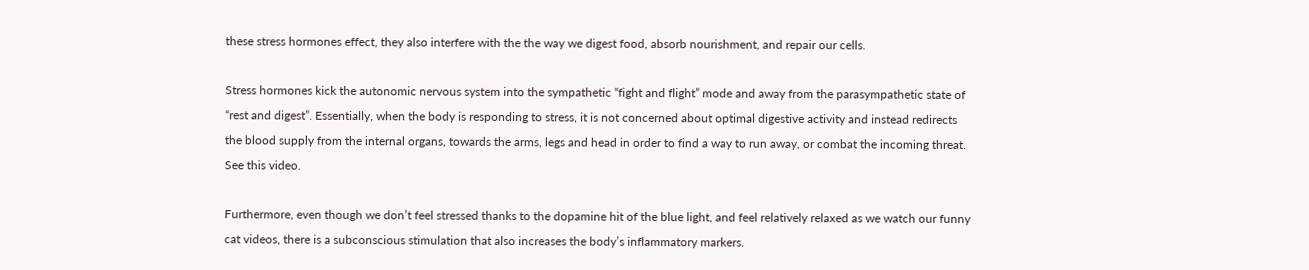these stress hormones effect, they also interfere with the the way we digest food, absorb nourishment, and repair our cells.

Stress hormones kick the autonomic nervous system into the sympathetic “fight and flight” mode and away from the parasympathetic state of “rest and digest”. Essentially, when the body is responding to stress, it is not concerned about optimal digestive activity and instead redirects the blood supply from the internal organs, towards the arms, legs and head in order to find a way to run away, or combat the incoming threat. See this video.

Furthermore, even though we don’t feel stressed thanks to the dopamine hit of the blue light, and feel relatively relaxed as we watch our funny cat videos, there is a subconscious stimulation that also increases the body’s inflammatory markers.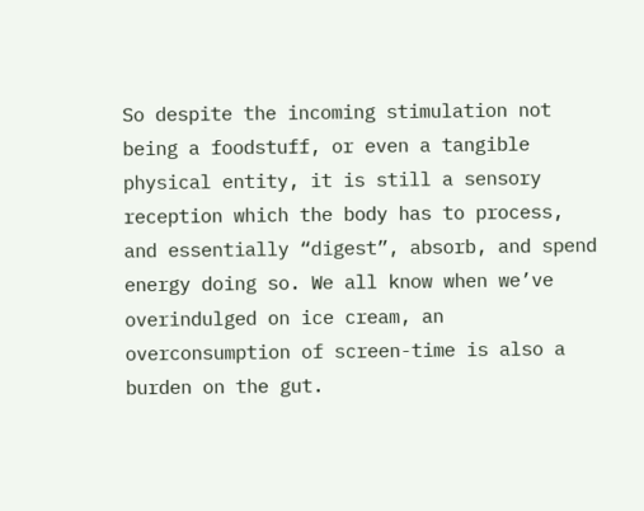So despite the incoming stimulation not being a foodstuff, or even a tangible physical entity, it is still a sensory reception which the body has to process, and essentially “digest”, absorb, and spend energy doing so. We all know when we’ve overindulged on ice cream, an overconsumption of screen-time is also a burden on the gut.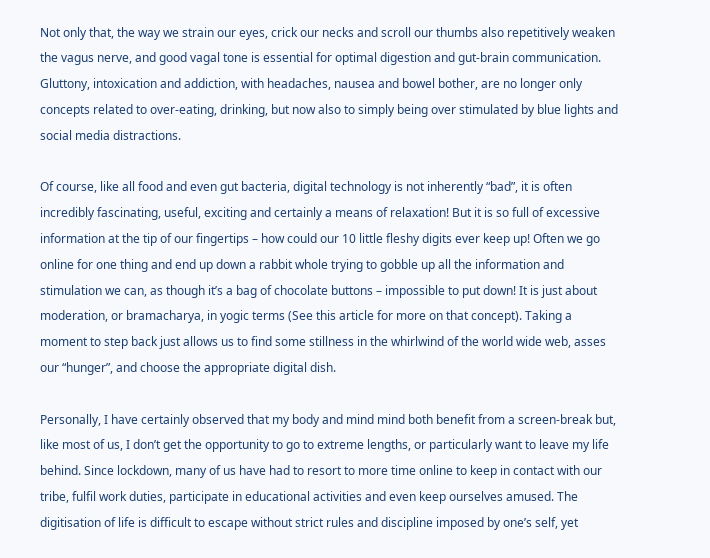Not only that, the way we strain our eyes, crick our necks and scroll our thumbs also repetitively weaken the vagus nerve, and good vagal tone is essential for optimal digestion and gut-brain communication. Gluttony, intoxication and addiction, with headaches, nausea and bowel bother, are no longer only concepts related to over-eating, drinking, but now also to simply being over stimulated by blue lights and social media distractions.

Of course, like all food and even gut bacteria, digital technology is not inherently “bad”, it is often incredibly fascinating, useful, exciting and certainly a means of relaxation! But it is so full of excessive information at the tip of our fingertips – how could our 10 little fleshy digits ever keep up! Often we go online for one thing and end up down a rabbit whole trying to gobble up all the information and stimulation we can, as though it’s a bag of chocolate buttons – impossible to put down! It is just about moderation, or bramacharya, in yogic terms (See this article for more on that concept). Taking a moment to step back just allows us to find some stillness in the whirlwind of the world wide web, asses our “hunger”, and choose the appropriate digital dish.

Personally, I have certainly observed that my body and mind mind both benefit from a screen-break but, like most of us, I don’t get the opportunity to go to extreme lengths, or particularly want to leave my life behind. Since lockdown, many of us have had to resort to more time online to keep in contact with our tribe, fulfil work duties, participate in educational activities and even keep ourselves amused. The digitisation of life is difficult to escape without strict rules and discipline imposed by one’s self, yet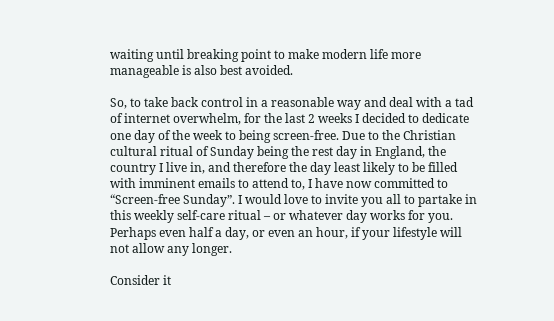waiting until breaking point to make modern life more manageable is also best avoided.

So, to take back control in a reasonable way and deal with a tad of internet overwhelm, for the last 2 weeks I decided to dedicate one day of the week to being screen-free. Due to the Christian cultural ritual of Sunday being the rest day in England, the country I live in, and therefore the day least likely to be filled with imminent emails to attend to, I have now committed to “Screen-free Sunday”. I would love to invite you all to partake in this weekly self-care ritual – or whatever day works for you. Perhaps even half a day, or even an hour, if your lifestyle will not allow any longer.

Consider it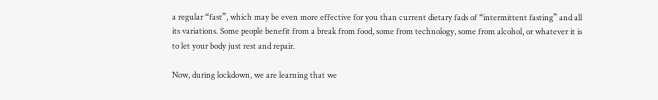a regular “fast”, which may be even more effective for you than current dietary fads of “intermittent fasting” and all its variations. Some people benefit from a break from food, some from technology, some from alcohol, or whatever it is to let your body just rest and repair.

Now, during lockdown, we are learning that we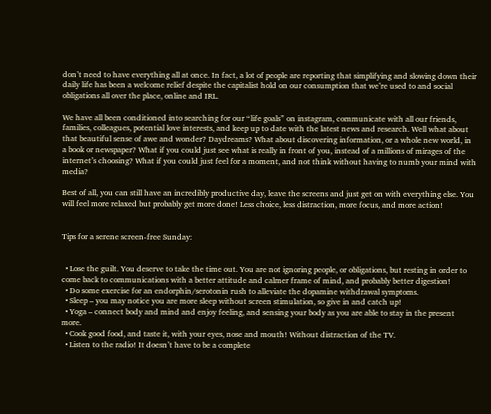don’t need to have everything all at once. In fact, a lot of people are reporting that simplifying and slowing down their daily life has been a welcome relief despite the capitalist hold on our consumption that we’re used to and social obligations all over the place, online and IRL.

We have all been conditioned into searching for our “life goals” on instagram, communicate with all our friends, families, colleagues, potential love interests, and keep up to date with the latest news and research. Well what about that beautiful sense of awe and wonder? Daydreams? What about discovering information, or a whole new world, in a book or newspaper? What if you could just see what is really in front of you, instead of a millions of mirages of the internet’s choosing? What if you could just feel for a moment, and not think without having to numb your mind with media?

Best of all, you can still have an incredibly productive day, leave the screens and just get on with everything else. You will feel more relaxed but probably get more done! Less choice, less distraction, more focus, and more action!


Tips for a serene screen-free Sunday:


  • Lose the guilt. You deserve to take the time out. You are not ignoring people, or obligations, but resting in order to come back to communications with a better attitude and calmer frame of mind, and probably better digestion!
  • Do some exercise for an endorphin/serotonin rush to alleviate the dopamine withdrawal symptoms.
  • Sleep – you may notice you are more sleep without screen stimulation, so give in and catch up!
  • Yoga – connect body and mind and enjoy feeling, and sensing your body as you are able to stay in the present more.
  • Cook good food, and taste it, with your eyes, nose and mouth! Without distraction of the TV.
  • Listen to the radio! It doesn’t have to be a complete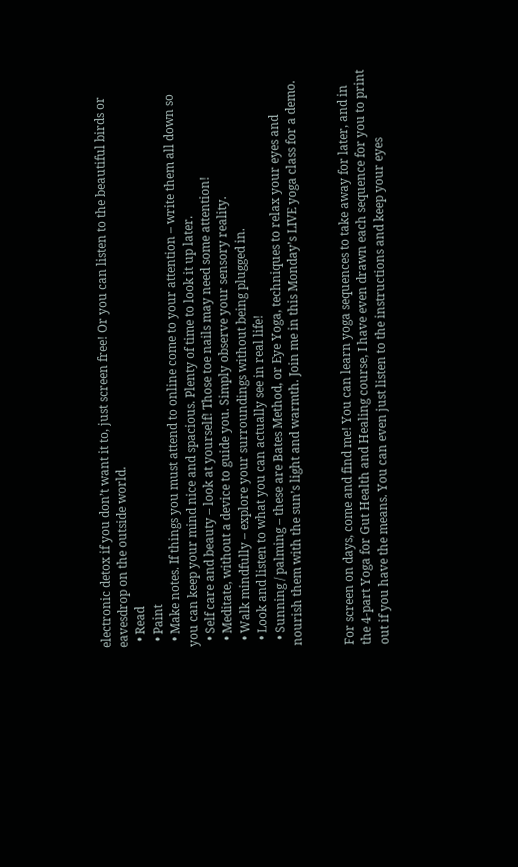electronic detox if you don’t want it to, just screen free! Or you can listen to the beautiful birds or eavesdrop on the outside world.
  • Read
  • Paint
  • Make notes. If things you must attend to online come to your attention – write them all down so you can keep your mind nice and spacious. Plenty of time to look it up later.
  • Self care and beauty – look at yourself! Those toe nails may need some attention!
  • Meditate, without a device to guide you. Simply observe your sensory reality.
  • Walk mindfully – explore your surroundings without being plugged in.
  • Look and listen to what you can actually see in real life!
  • Sunning / palming – these are Bates Method, or Eye Yoga, techniques to relax your eyes and nourish them with the sun’s light and warmth. Join me in this Monday’s LIVE yoga class for a demo.


For screen on days, come and find me! You can learn yoga sequences to take away for later, and in the 4-part Yoga for Gut Health and Healing course, I have even drawn each sequence for you to print out if you have the means. You can even just listen to the instructions and keep your eyes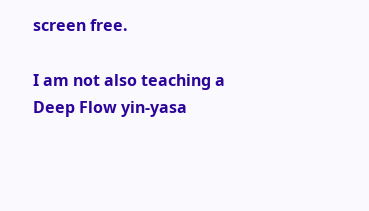screen free.

I am not also teaching a Deep Flow yin-yasa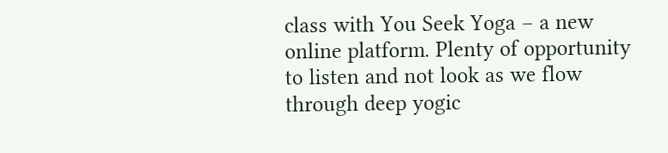class with You Seek Yoga – a new online platform. Plenty of opportunity to listen and not look as we flow through deep yogic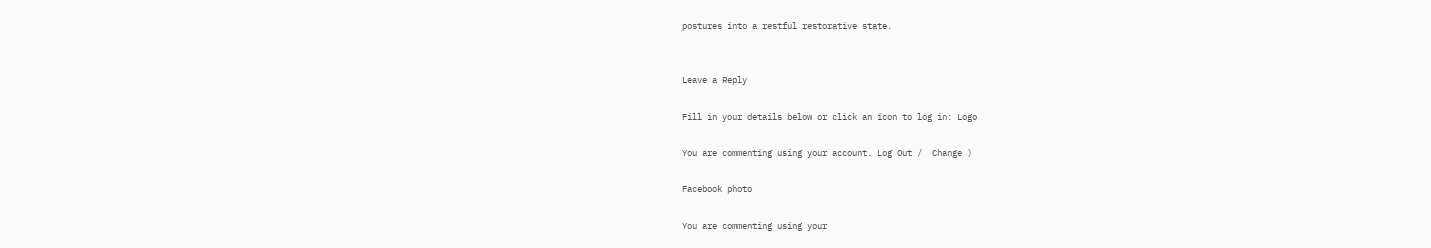postures into a restful restorative state.


Leave a Reply

Fill in your details below or click an icon to log in: Logo

You are commenting using your account. Log Out /  Change )

Facebook photo

You are commenting using your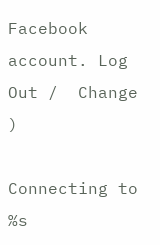Facebook account. Log Out /  Change )

Connecting to %s